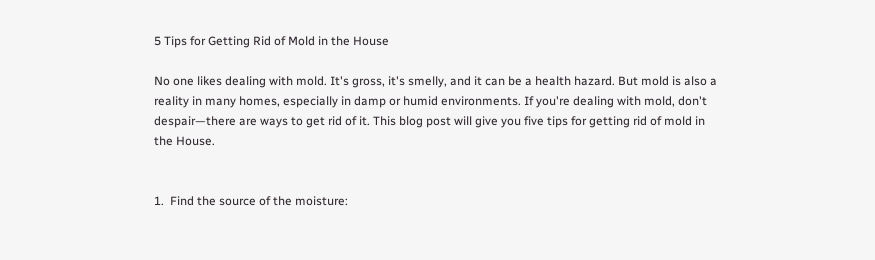5 Tips for Getting Rid of Mold in the House

No one likes dealing with mold. It's gross, it's smelly, and it can be a health hazard. But mold is also a reality in many homes, especially in damp or humid environments. If you're dealing with mold, don't despair—there are ways to get rid of it. This blog post will give you five tips for getting rid of mold in the House.


1.  Find the source of the moisture: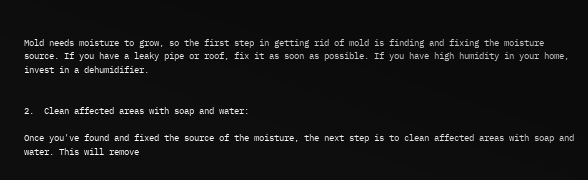Mold needs moisture to grow, so the first step in getting rid of mold is finding and fixing the moisture source. If you have a leaky pipe or roof, fix it as soon as possible. If you have high humidity in your home, invest in a dehumidifier.


2.  Clean affected areas with soap and water:

Once you've found and fixed the source of the moisture, the next step is to clean affected areas with soap and water. This will remove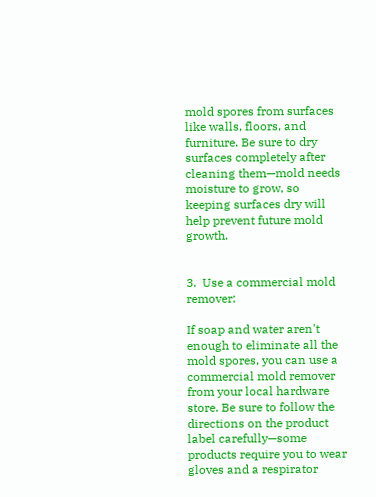mold spores from surfaces like walls, floors, and furniture. Be sure to dry surfaces completely after cleaning them—mold needs moisture to grow, so keeping surfaces dry will help prevent future mold growth.


3.  Use a commercial mold remover:

If soap and water aren't enough to eliminate all the mold spores, you can use a commercial mold remover from your local hardware store. Be sure to follow the directions on the product label carefully—some products require you to wear gloves and a respirator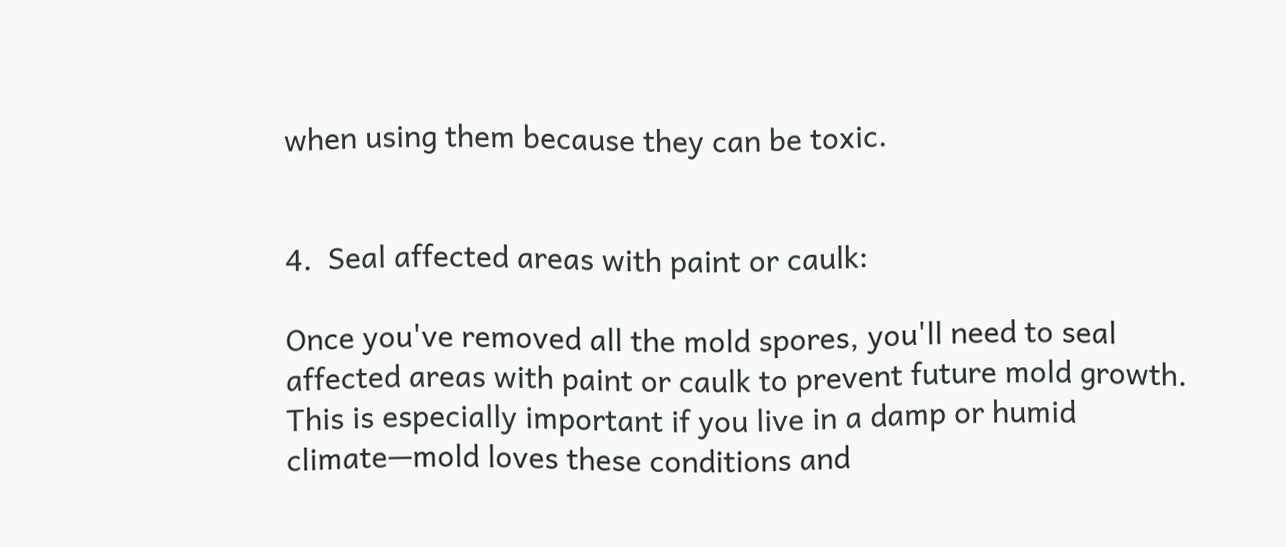when using them because they can be toxic.


4.  Seal affected areas with paint or caulk:

Once you've removed all the mold spores, you'll need to seal affected areas with paint or caulk to prevent future mold growth. This is especially important if you live in a damp or humid climate—mold loves these conditions and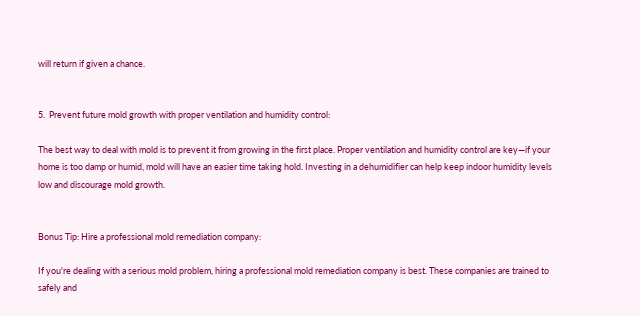will return if given a chance.


5.  Prevent future mold growth with proper ventilation and humidity control:

The best way to deal with mold is to prevent it from growing in the first place. Proper ventilation and humidity control are key—if your home is too damp or humid, mold will have an easier time taking hold. Investing in a dehumidifier can help keep indoor humidity levels low and discourage mold growth.


Bonus Tip: Hire a professional mold remediation company:

If you're dealing with a serious mold problem, hiring a professional mold remediation company is best. These companies are trained to safely and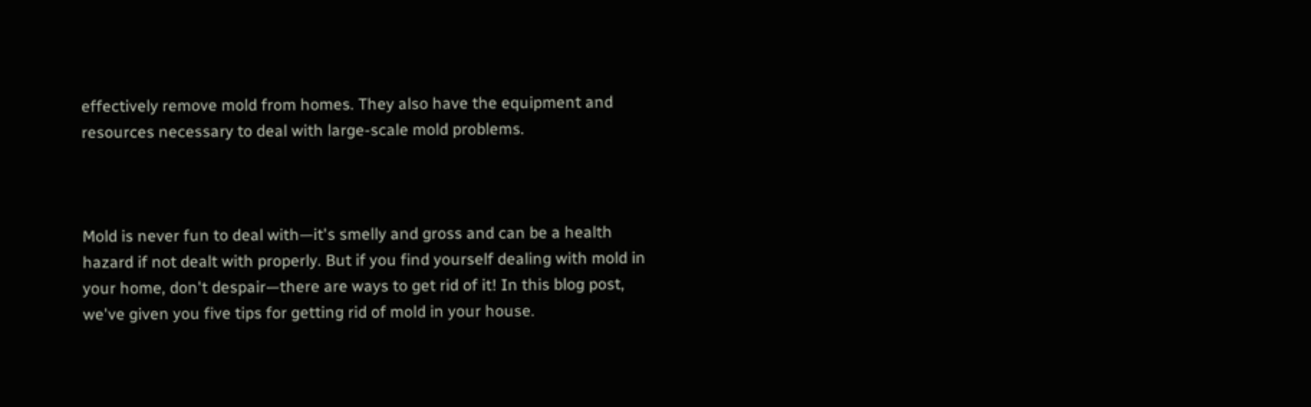effectively remove mold from homes. They also have the equipment and resources necessary to deal with large-scale mold problems.



Mold is never fun to deal with—it's smelly and gross and can be a health hazard if not dealt with properly. But if you find yourself dealing with mold in your home, don't despair—there are ways to get rid of it! In this blog post, we've given you five tips for getting rid of mold in your house.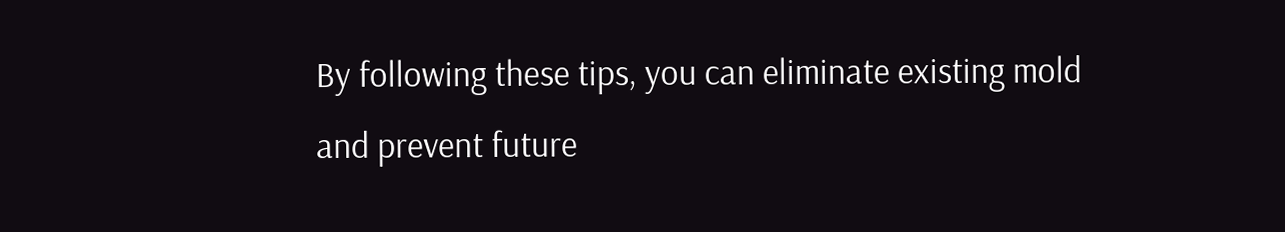By following these tips, you can eliminate existing mold and prevent future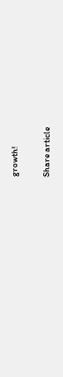growth!

Share article